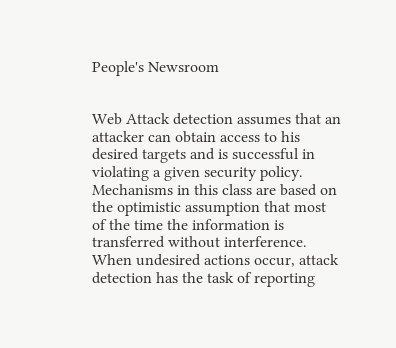People's Newsroom


Web Attack detection assumes that an attacker can obtain access to his desired targets and is successful in violating a given security policy. Mechanisms in this class are based on the optimistic assumption that most of the time the information is transferred without interference. When undesired actions occur, attack detection has the task of reporting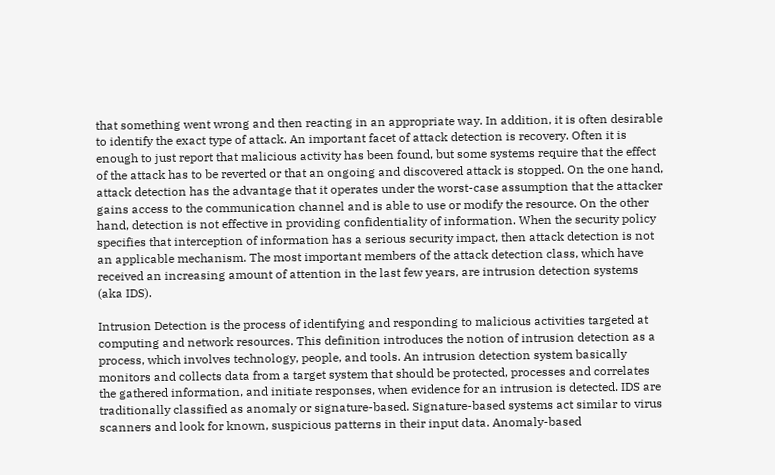that something went wrong and then reacting in an appropriate way. In addition, it is often desirable to identify the exact type of attack. An important facet of attack detection is recovery. Often it is enough to just report that malicious activity has been found, but some systems require that the effect of the attack has to be reverted or that an ongoing and discovered attack is stopped. On the one hand, attack detection has the advantage that it operates under the worst-case assumption that the attacker gains access to the communication channel and is able to use or modify the resource. On the other hand, detection is not effective in providing confidentiality of information. When the security policy specifies that interception of information has a serious security impact, then attack detection is not an applicable mechanism. The most important members of the attack detection class, which have received an increasing amount of attention in the last few years, are intrusion detection systems (aka IDS).

Intrusion Detection is the process of identifying and responding to malicious activities targeted at computing and network resources. This definition introduces the notion of intrusion detection as a process, which involves technology, people, and tools. An intrusion detection system basically monitors and collects data from a target system that should be protected, processes and correlates the gathered information, and initiate responses, when evidence for an intrusion is detected. IDS are traditionally classified as anomaly or signature-based. Signature-based systems act similar to virus scanners and look for known, suspicious patterns in their input data. Anomaly-based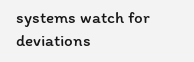systems watch for deviations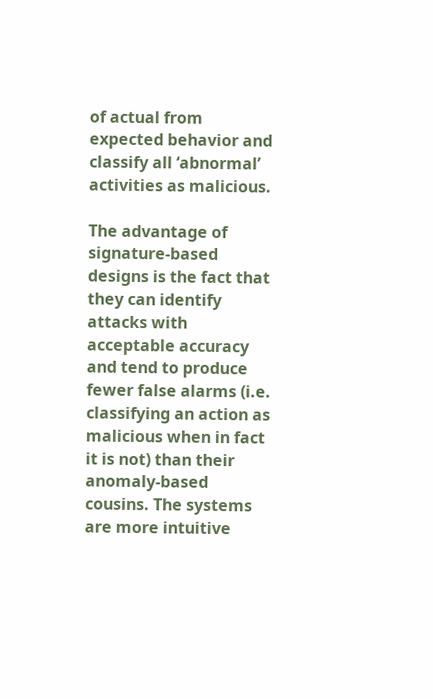of actual from expected behavior and classify all ‘abnormal’ activities as malicious.

The advantage of signature-based designs is the fact that they can identify attacks with acceptable accuracy and tend to produce fewer false alarms (i.e. classifying an action as malicious when in fact it is not) than their anomaly-based cousins. The systems are more intuitive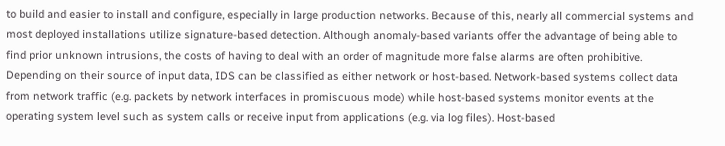to build and easier to install and configure, especially in large production networks. Because of this, nearly all commercial systems and most deployed installations utilize signature-based detection. Although anomaly-based variants offer the advantage of being able to find prior unknown intrusions, the costs of having to deal with an order of magnitude more false alarms are often prohibitive. Depending on their source of input data, IDS can be classified as either network or host-based. Network-based systems collect data from network traffic (e.g. packets by network interfaces in promiscuous mode) while host-based systems monitor events at the operating system level such as system calls or receive input from applications (e.g. via log files). Host-based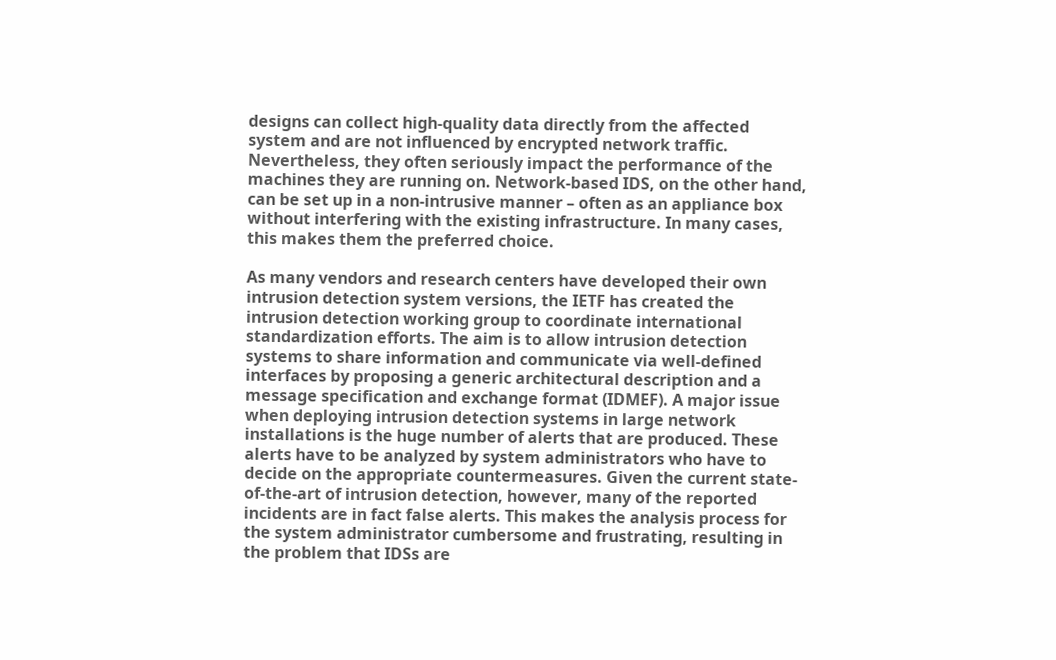designs can collect high-quality data directly from the affected system and are not influenced by encrypted network traffic. Nevertheless, they often seriously impact the performance of the machines they are running on. Network-based IDS, on the other hand, can be set up in a non-intrusive manner – often as an appliance box without interfering with the existing infrastructure. In many cases, this makes them the preferred choice.

As many vendors and research centers have developed their own intrusion detection system versions, the IETF has created the intrusion detection working group to coordinate international standardization efforts. The aim is to allow intrusion detection systems to share information and communicate via well-defined interfaces by proposing a generic architectural description and a message specification and exchange format (IDMEF). A major issue when deploying intrusion detection systems in large network installations is the huge number of alerts that are produced. These alerts have to be analyzed by system administrators who have to decide on the appropriate countermeasures. Given the current state-of-the-art of intrusion detection, however, many of the reported incidents are in fact false alerts. This makes the analysis process for the system administrator cumbersome and frustrating, resulting in the problem that IDSs are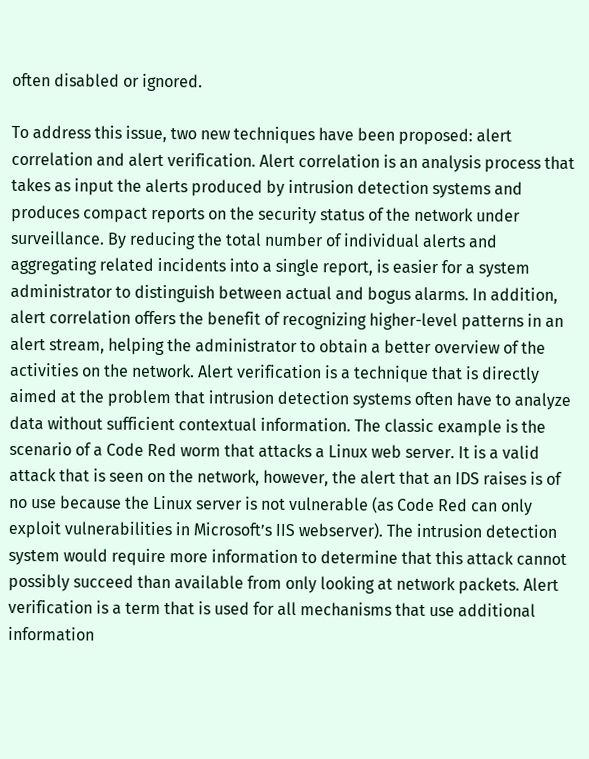often disabled or ignored.

To address this issue, two new techniques have been proposed: alert correlation and alert verification. Alert correlation is an analysis process that takes as input the alerts produced by intrusion detection systems and produces compact reports on the security status of the network under surveillance. By reducing the total number of individual alerts and aggregating related incidents into a single report, is easier for a system administrator to distinguish between actual and bogus alarms. In addition, alert correlation offers the benefit of recognizing higher-level patterns in an alert stream, helping the administrator to obtain a better overview of the activities on the network. Alert verification is a technique that is directly aimed at the problem that intrusion detection systems often have to analyze data without sufficient contextual information. The classic example is the scenario of a Code Red worm that attacks a Linux web server. It is a valid attack that is seen on the network, however, the alert that an IDS raises is of no use because the Linux server is not vulnerable (as Code Red can only exploit vulnerabilities in Microsoft’s IIS webserver). The intrusion detection system would require more information to determine that this attack cannot possibly succeed than available from only looking at network packets. Alert verification is a term that is used for all mechanisms that use additional information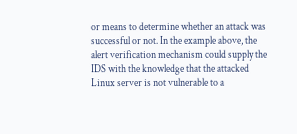or means to determine whether an attack was successful or not. In the example above, the alert verification mechanism could supply the IDS with the knowledge that the attacked Linux server is not vulnerable to a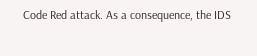Code Red attack. As a consequence, the IDS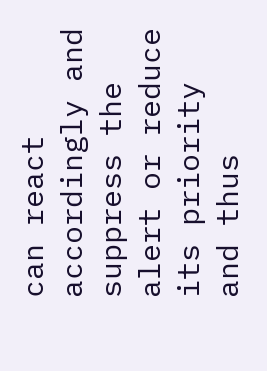can react accordingly and suppress the alert or reduce its priority and thus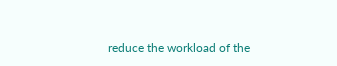reduce the workload of the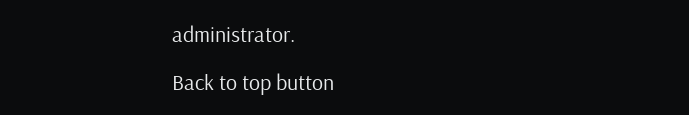administrator.

Back to top button